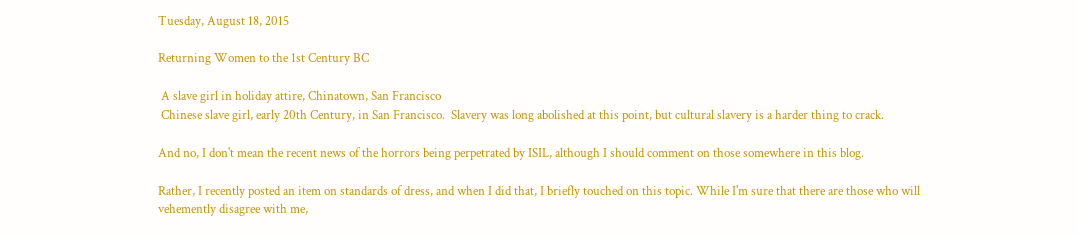Tuesday, August 18, 2015

Returning Women to the 1st Century BC

 A slave girl in holiday attire, Chinatown, San Francisco
 Chinese slave girl, early 20th Century, in San Francisco.  Slavery was long abolished at this point, but cultural slavery is a harder thing to crack.

And no, I don't mean the recent news of the horrors being perpetrated by ISIL, although I should comment on those somewhere in this blog.

Rather, I recently posted an item on standards of dress, and when I did that, I briefly touched on this topic. While I'm sure that there are those who will vehemently disagree with me,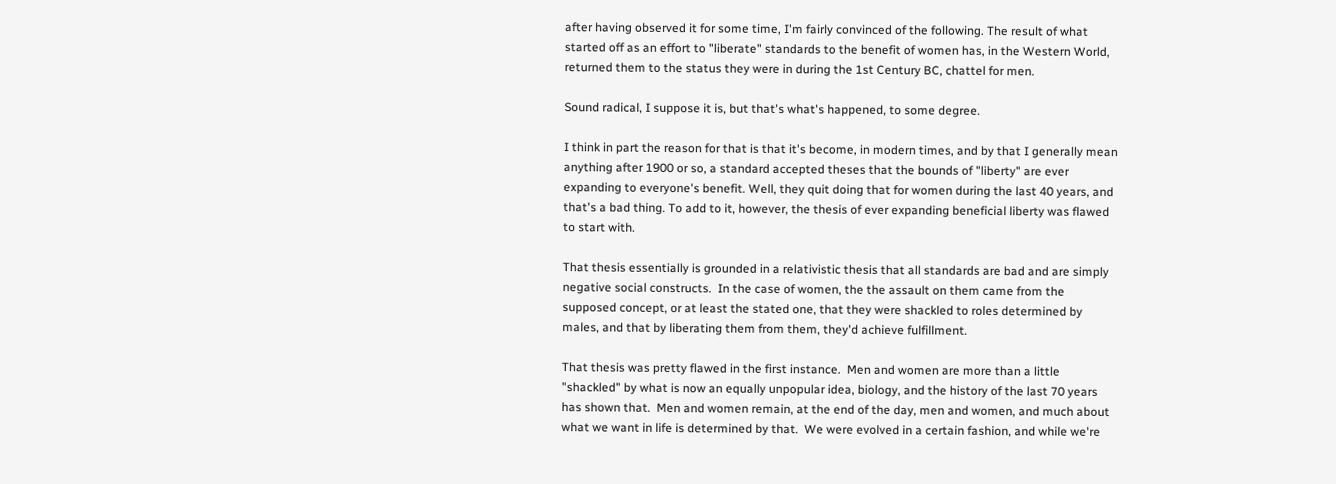after having observed it for some time, I'm fairly convinced of the following. The result of what started off as an effort to "liberate" standards to the benefit of women has, in the Western World, returned them to the status they were in during the 1st Century BC, chattel for men.

Sound radical, I suppose it is, but that's what's happened, to some degree.

I think in part the reason for that is that it's become, in modern times, and by that I generally mean anything after 1900 or so, a standard accepted theses that the bounds of "liberty" are ever expanding to everyone's benefit. Well, they quit doing that for women during the last 40 years, and that's a bad thing. To add to it, however, the thesis of ever expanding beneficial liberty was flawed to start with.

That thesis essentially is grounded in a relativistic thesis that all standards are bad and are simply negative social constructs.  In the case of women, the the assault on them came from the supposed concept, or at least the stated one, that they were shackled to roles determined by males, and that by liberating them from them, they'd achieve fulfillment.

That thesis was pretty flawed in the first instance.  Men and women are more than a little "shackled" by what is now an equally unpopular idea, biology, and the history of the last 70 years has shown that.  Men and women remain, at the end of the day, men and women, and much about what we want in life is determined by that.  We were evolved in a certain fashion, and while we're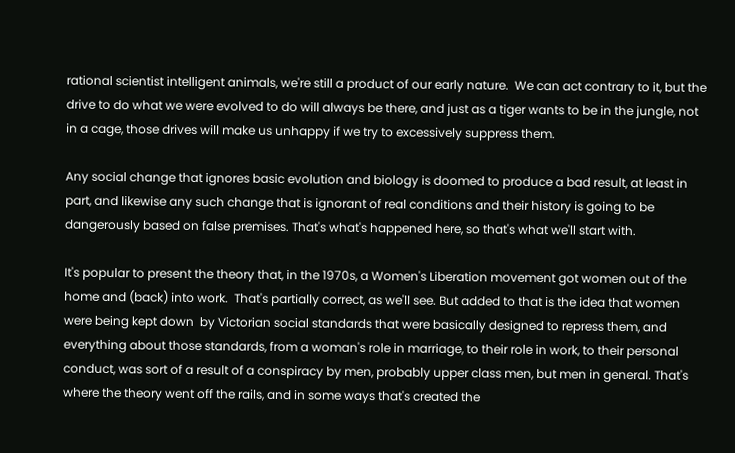rational scientist intelligent animals, we're still a product of our early nature.  We can act contrary to it, but the drive to do what we were evolved to do will always be there, and just as a tiger wants to be in the jungle, not in a cage, those drives will make us unhappy if we try to excessively suppress them.

Any social change that ignores basic evolution and biology is doomed to produce a bad result, at least in part, and likewise any such change that is ignorant of real conditions and their history is going to be dangerously based on false premises. That's what's happened here, so that's what we'll start with.

It's popular to present the theory that, in the 1970s, a Women's Liberation movement got women out of the home and (back) into work.  That's partially correct, as we'll see. But added to that is the idea that women were being kept down  by Victorian social standards that were basically designed to repress them, and everything about those standards, from a woman's role in marriage, to their role in work, to their personal conduct, was sort of a result of a conspiracy by men, probably upper class men, but men in general. That's where the theory went off the rails, and in some ways that's created the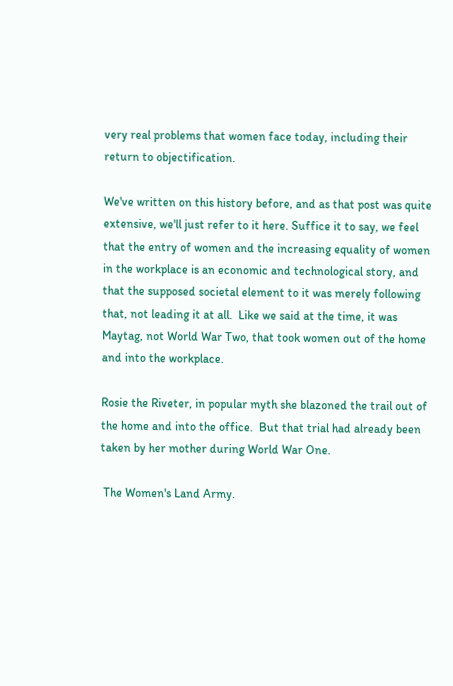very real problems that women face today, including their return to objectification.

We've written on this history before, and as that post was quite extensive, we'll just refer to it here. Suffice it to say, we feel that the entry of women and the increasing equality of women in the workplace is an economic and technological story, and that the supposed societal element to it was merely following that, not leading it at all.  Like we said at the time, it was Maytag, not World War Two, that took women out of the home and into the workplace.

Rosie the Riveter, in popular myth she blazoned the trail out of the home and into the office.  But that trial had already been taken by her mother during World War One.

 The Women's Land Army.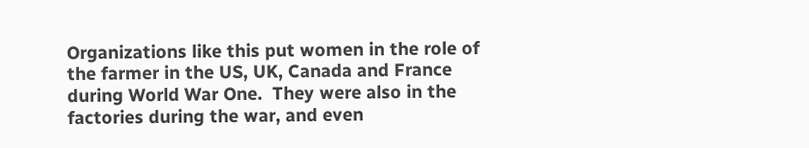Organizations like this put women in the role of the farmer in the US, UK, Canada and France during World War One.  They were also in the factories during the war, and even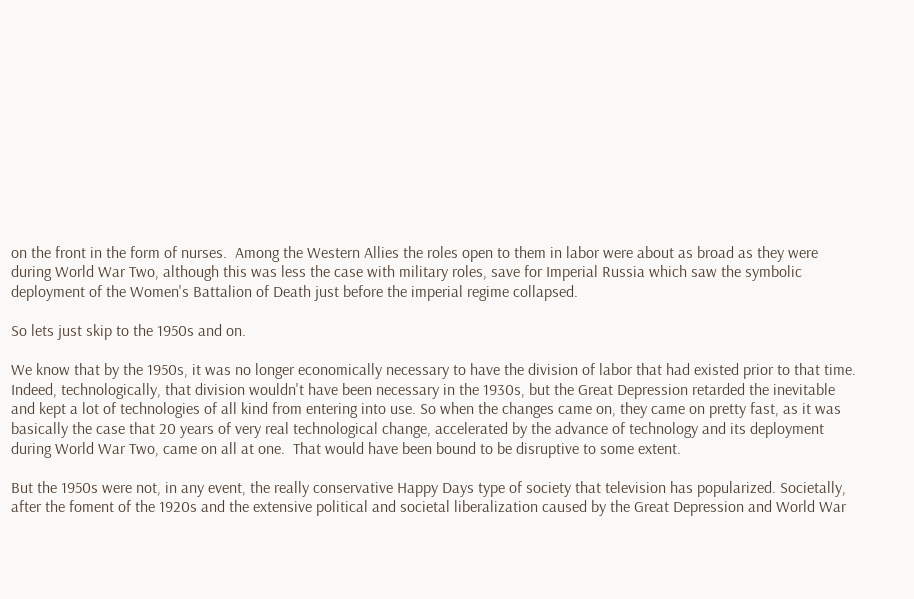on the front in the form of nurses.  Among the Western Allies the roles open to them in labor were about as broad as they were during World War Two, although this was less the case with military roles, save for Imperial Russia which saw the symbolic deployment of the Women's Battalion of Death just before the imperial regime collapsed.

So lets just skip to the 1950s and on.

We know that by the 1950s, it was no longer economically necessary to have the division of labor that had existed prior to that time.  Indeed, technologically, that division wouldn't have been necessary in the 1930s, but the Great Depression retarded the inevitable and kept a lot of technologies of all kind from entering into use. So when the changes came on, they came on pretty fast, as it was basically the case that 20 years of very real technological change, accelerated by the advance of technology and its deployment during World War Two, came on all at one.  That would have been bound to be disruptive to some extent.

But the 1950s were not, in any event, the really conservative Happy Days type of society that television has popularized. Societally, after the foment of the 1920s and the extensive political and societal liberalization caused by the Great Depression and World War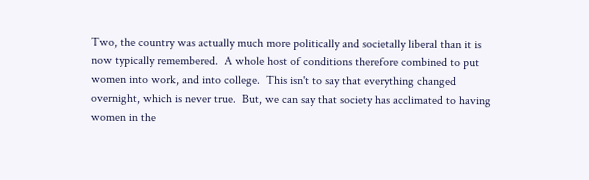Two, the country was actually much more politically and societally liberal than it is now typically remembered.  A whole host of conditions therefore combined to put women into work, and into college.  This isn't to say that everything changed overnight, which is never true.  But, we can say that society has acclimated to having women in the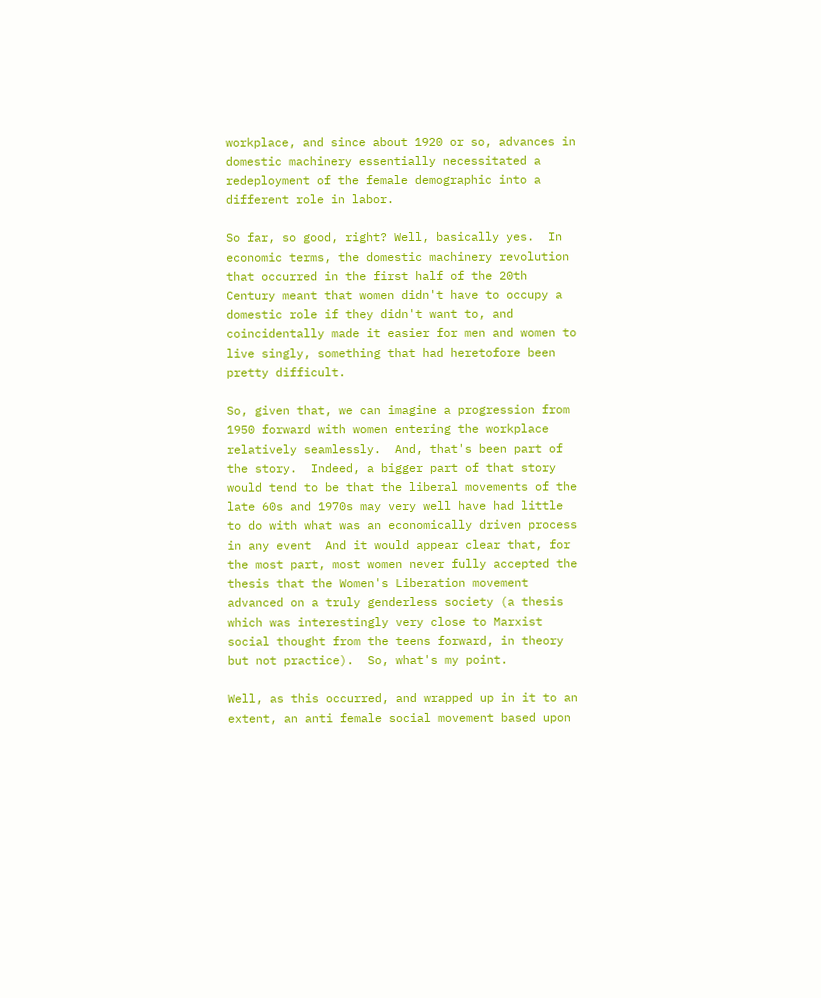workplace, and since about 1920 or so, advances in domestic machinery essentially necessitated a redeployment of the female demographic into a different role in labor.

So far, so good, right? Well, basically yes.  In economic terms, the domestic machinery revolution that occurred in the first half of the 20th Century meant that women didn't have to occupy a domestic role if they didn't want to, and coincidentally made it easier for men and women to live singly, something that had heretofore been pretty difficult.

So, given that, we can imagine a progression from 1950 forward with women entering the workplace relatively seamlessly.  And, that's been part of the story.  Indeed, a bigger part of that story would tend to be that the liberal movements of the late 60s and 1970s may very well have had little to do with what was an economically driven process in any event  And it would appear clear that, for the most part, most women never fully accepted the thesis that the Women's Liberation movement advanced on a truly genderless society (a thesis which was interestingly very close to Marxist social thought from the teens forward, in theory but not practice).  So, what's my point.

Well, as this occurred, and wrapped up in it to an extent, an anti female social movement based upon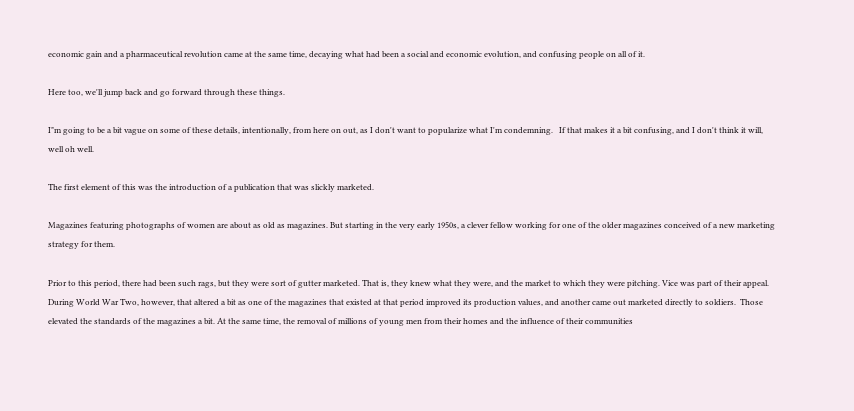economic gain and a pharmaceutical revolution came at the same time, decaying what had been a social and economic evolution, and confusing people on all of it.

Here too, we'll jump back and go forward through these things.

I"m going to be a bit vague on some of these details, intentionally, from here on out, as I don't want to popularize what I'm condemning.   If that makes it a bit confusing, and I don't think it will, well oh well.

The first element of this was the introduction of a publication that was slickly marketed.

Magazines featuring photographs of women are about as old as magazines. But starting in the very early 1950s, a clever fellow working for one of the older magazines conceived of a new marketing strategy for them.

Prior to this period, there had been such rags, but they were sort of gutter marketed. That is, they knew what they were, and the market to which they were pitching. Vice was part of their appeal. During World War Two, however, that altered a bit as one of the magazines that existed at that period improved its production values, and another came out marketed directly to soldiers.  Those elevated the standards of the magazines a bit. At the same time, the removal of millions of young men from their homes and the influence of their communities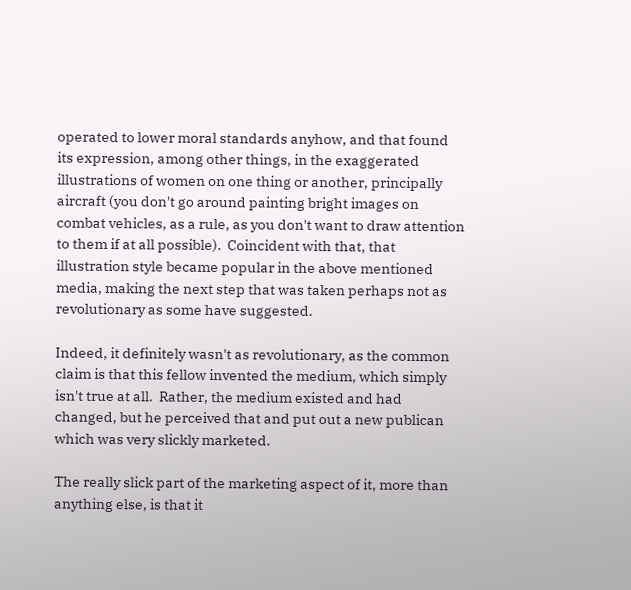operated to lower moral standards anyhow, and that found its expression, among other things, in the exaggerated illustrations of women on one thing or another, principally aircraft (you don't go around painting bright images on combat vehicles, as a rule, as you don't want to draw attention to them if at all possible).  Coincident with that, that illustration style became popular in the above mentioned media, making the next step that was taken perhaps not as revolutionary as some have suggested.

Indeed, it definitely wasn't as revolutionary, as the common claim is that this fellow invented the medium, which simply isn't true at all.  Rather, the medium existed and had changed, but he perceived that and put out a new publican which was very slickly marketed.

The really slick part of the marketing aspect of it, more than anything else, is that it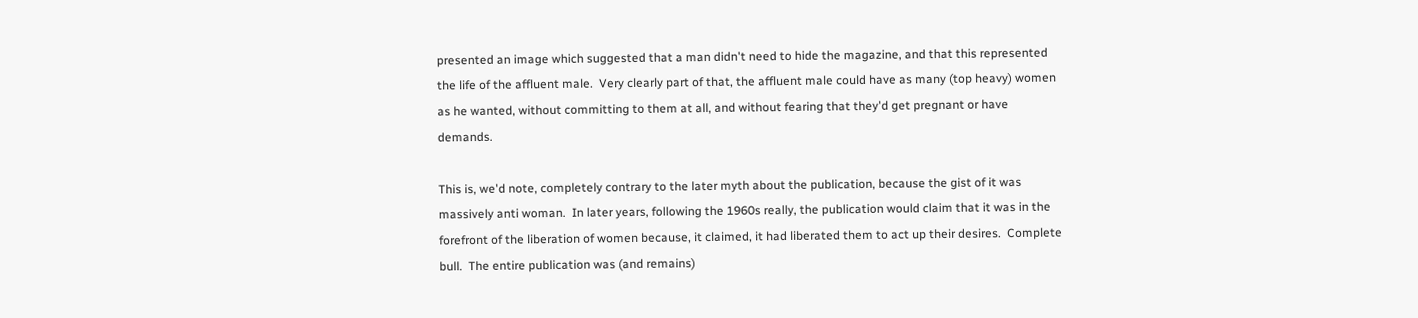presented an image which suggested that a man didn't need to hide the magazine, and that this represented the life of the affluent male.  Very clearly part of that, the affluent male could have as many (top heavy) women as he wanted, without committing to them at all, and without fearing that they'd get pregnant or have demands.

This is, we'd note, completely contrary to the later myth about the publication, because the gist of it was massively anti woman.  In later years, following the 1960s really, the publication would claim that it was in the forefront of the liberation of women because, it claimed, it had liberated them to act up their desires.  Complete bull.  The entire publication was (and remains)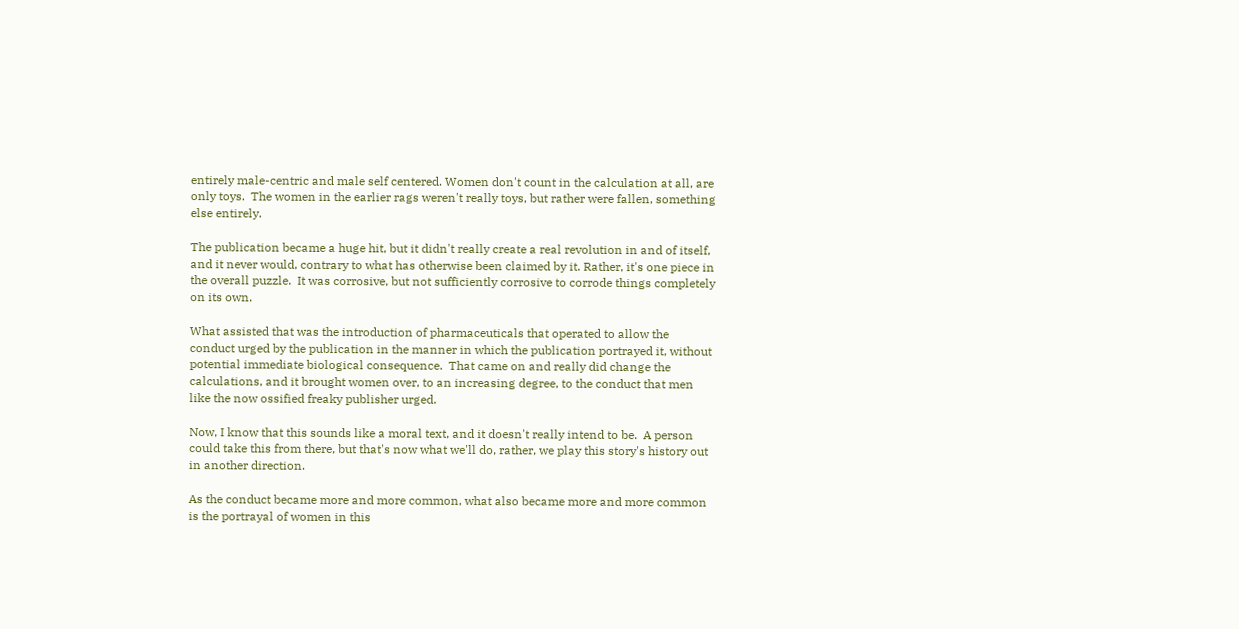entirely male-centric and male self centered. Women don't count in the calculation at all, are only toys.  The women in the earlier rags weren't really toys, but rather were fallen, something else entirely.

The publication became a huge hit, but it didn't really create a real revolution in and of itself, and it never would, contrary to what has otherwise been claimed by it. Rather, it's one piece in the overall puzzle.  It was corrosive, but not sufficiently corrosive to corrode things completely on its own.

What assisted that was the introduction of pharmaceuticals that operated to allow the conduct urged by the publication in the manner in which the publication portrayed it, without potential immediate biological consequence.  That came on and really did change the calculations, and it brought women over, to an increasing degree, to the conduct that men like the now ossified freaky publisher urged.

Now, I know that this sounds like a moral text, and it doesn't really intend to be.  A person could take this from there, but that's now what we'll do, rather, we play this story's history out in another direction.

As the conduct became more and more common, what also became more and more common is the portrayal of women in this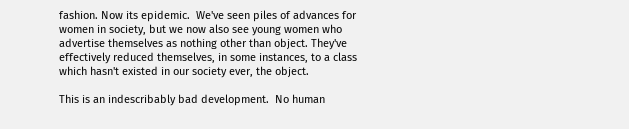fashion. Now its epidemic.  We've seen piles of advances for women in society, but we now also see young women who advertise themselves as nothing other than object. They've effectively reduced themselves, in some instances, to a class which hasn't existed in our society ever, the object.

This is an indescribably bad development.  No human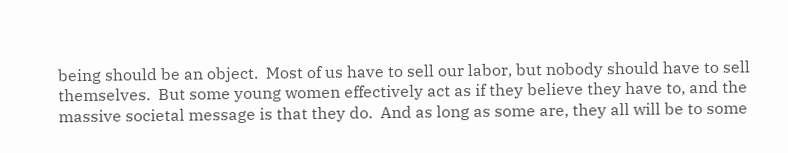being should be an object.  Most of us have to sell our labor, but nobody should have to sell themselves.  But some young women effectively act as if they believe they have to, and the massive societal message is that they do.  And as long as some are, they all will be to some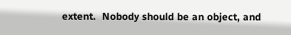extent.  Nobody should be an object, and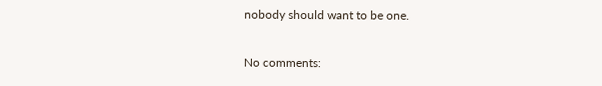nobody should want to be one.

No comments: